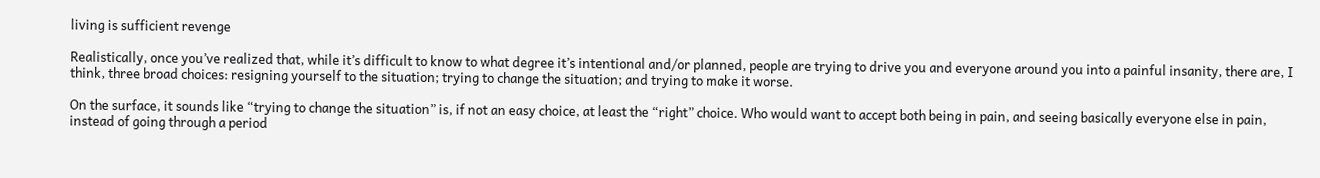living is sufficient revenge

Realistically, once you’ve realized that, while it’s difficult to know to what degree it’s intentional and/or planned, people are trying to drive you and everyone around you into a painful insanity, there are, I think, three broad choices: resigning yourself to the situation; trying to change the situation; and trying to make it worse.

On the surface, it sounds like “trying to change the situation” is, if not an easy choice, at least the “right” choice. Who would want to accept both being in pain, and seeing basically everyone else in pain, instead of going through a period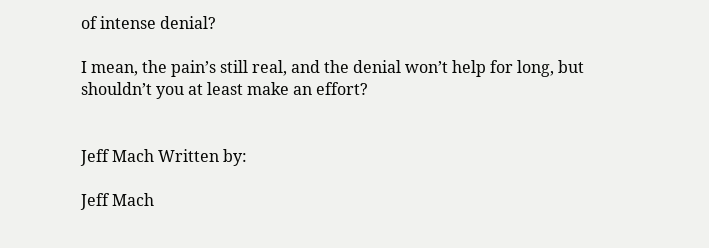of intense denial?

I mean, the pain’s still real, and the denial won’t help for long, but shouldn’t you at least make an effort?


Jeff Mach Written by:

Jeff Mach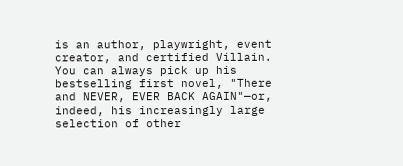is an author, playwright, event creator, and certified Villain. You can always pick up his bestselling first novel, "There and NEVER, EVER BACK AGAIN"—or, indeed, his increasingly large selection of other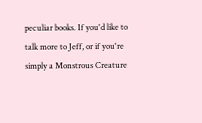peculiar books. If you'd like to talk more to Jeff, or if you're simply a Monstrous Creature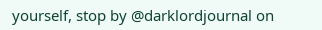yourself, stop by @darklordjournal on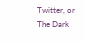Twitter, or The Dark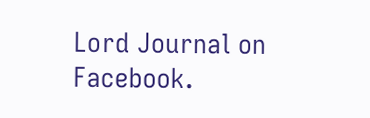Lord Journal on Facebook.